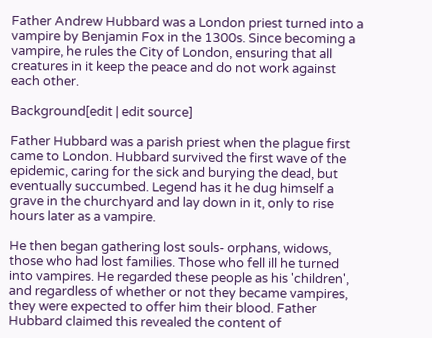Father Andrew Hubbard was a London priest turned into a vampire by Benjamin Fox in the 1300s. Since becoming a vampire, he rules the City of London, ensuring that all creatures in it keep the peace and do not work against each other.

Background[edit | edit source]

Father Hubbard was a parish priest when the plague first came to London. Hubbard survived the first wave of the epidemic, caring for the sick and burying the dead, but eventually succumbed. Legend has it he dug himself a grave in the churchyard and lay down in it, only to rise hours later as a vampire.

He then began gathering lost souls- orphans, widows, those who had lost families. Those who fell ill he turned into vampires. He regarded these people as his 'children', and regardless of whether or not they became vampires, they were expected to offer him their blood. Father Hubbard claimed this revealed the content of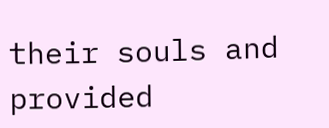their souls and provided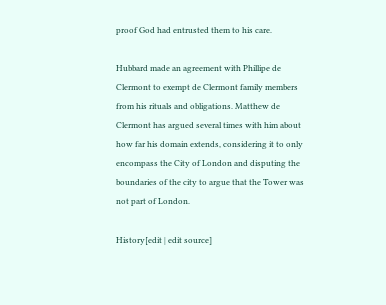proof God had entrusted them to his care.

Hubbard made an agreement with Phillipe de Clermont to exempt de Clermont family members from his rituals and obligations. Matthew de Clermont has argued several times with him about how far his domain extends, considering it to only encompass the City of London and disputing the boundaries of the city to argue that the Tower was not part of London.

History[edit | edit source]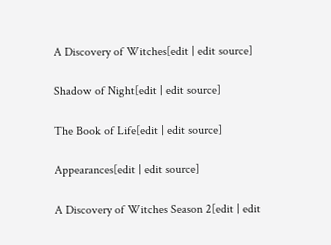A Discovery of Witches[edit | edit source]

Shadow of Night[edit | edit source]

The Book of Life[edit | edit source]

Appearances[edit | edit source]

A Discovery of Witches Season 2[edit | edit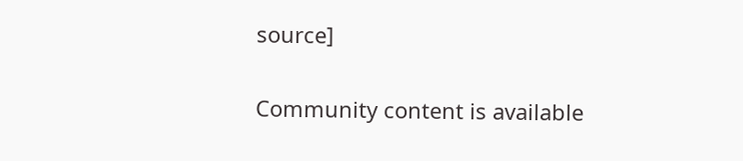source]

Community content is available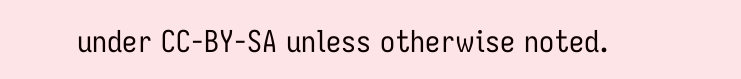under CC-BY-SA unless otherwise noted.